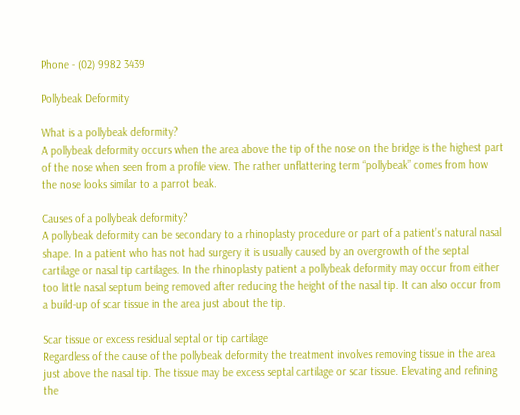Phone - (02) 9982 3439

Pollybeak Deformity

What is a pollybeak deformity?
A pollybeak deformity occurs when the area above the tip of the nose on the bridge is the highest part of the nose when seen from a profile view. The rather unflattering term “pollybeak” comes from how the nose looks similar to a parrot beak.

Causes of a pollybeak deformity?
A pollybeak deformity can be secondary to a rhinoplasty procedure or part of a patient’s natural nasal shape. In a patient who has not had surgery it is usually caused by an overgrowth of the septal cartilage or nasal tip cartilages. In the rhinoplasty patient a pollybeak deformity may occur from either too little nasal septum being removed after reducing the height of the nasal tip. It can also occur from a build-up of scar tissue in the area just about the tip.

Scar tissue or excess residual septal or tip cartilage
Regardless of the cause of the pollybeak deformity the treatment involves removing tissue in the area just above the nasal tip. The tissue may be excess septal cartilage or scar tissue. Elevating and refining the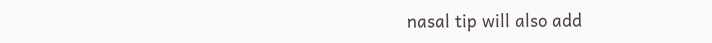nasal tip will also add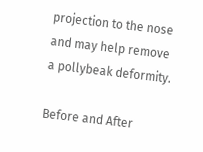projection to the nose and may help remove a pollybeak deformity.

Before and After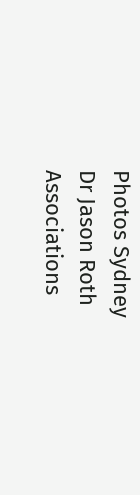Photos Sydney
Dr Jason Roth Associations